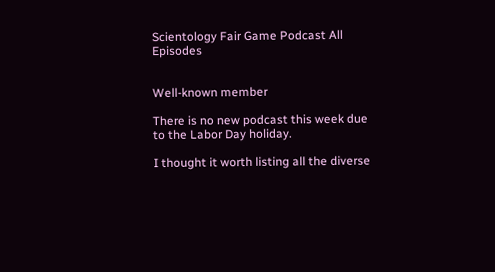Scientology Fair Game Podcast All Episodes


Well-known member

There is no new podcast this week due to the Labor Day holiday.

I thought it worth listing all the diverse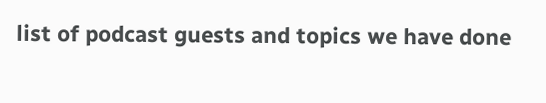list of podcast guests and topics we have done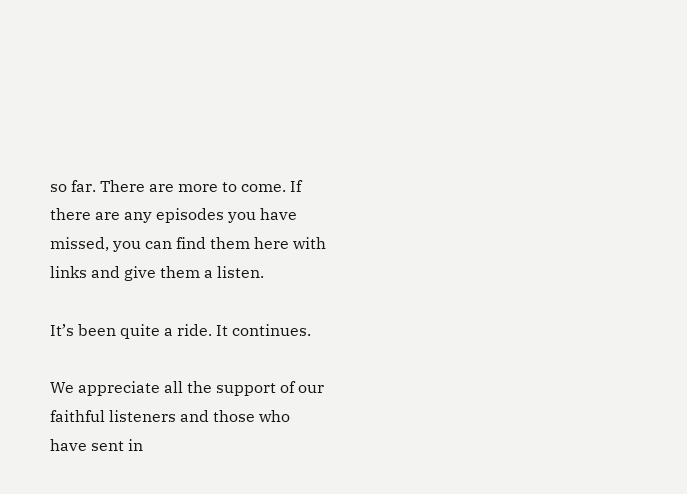so far. There are more to come. If there are any episodes you have missed, you can find them here with links and give them a listen.

It’s been quite a ride. It continues.

We appreciate all the support of our faithful listeners and those who have sent in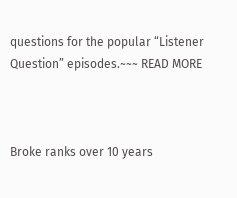questions for the popular “Listener Question” episodes.~~~ READ MORE



Broke ranks over 10 years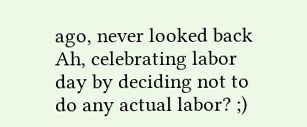ago, never looked back
Ah, celebrating labor day by deciding not to do any actual labor? ;)